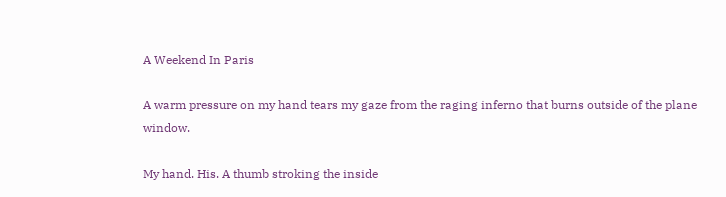A Weekend In Paris

A warm pressure on my hand tears my gaze from the raging inferno that burns outside of the plane window.

My hand. His. A thumb stroking the inside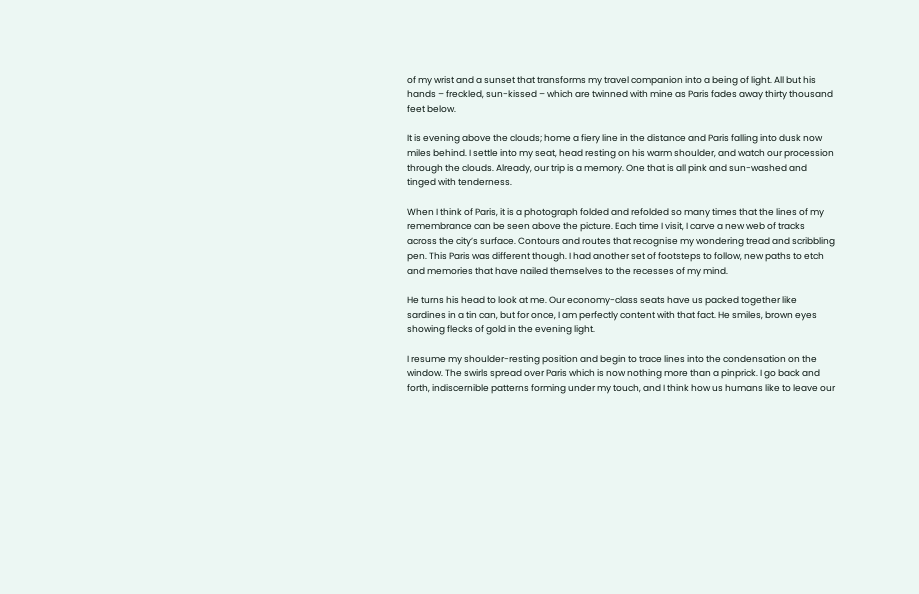of my wrist and a sunset that transforms my travel companion into a being of light. All but his hands – freckled, sun-kissed – which are twinned with mine as Paris fades away thirty thousand feet below.

It is evening above the clouds; home a fiery line in the distance and Paris falling into dusk now miles behind. I settle into my seat, head resting on his warm shoulder, and watch our procession through the clouds. Already, our trip is a memory. One that is all pink and sun-washed and tinged with tenderness.

When I think of Paris, it is a photograph folded and refolded so many times that the lines of my remembrance can be seen above the picture. Each time I visit, I carve a new web of tracks across the city’s surface. Contours and routes that recognise my wondering tread and scribbling pen. This Paris was different though. I had another set of footsteps to follow, new paths to etch and memories that have nailed themselves to the recesses of my mind.

He turns his head to look at me. Our economy-class seats have us packed together like sardines in a tin can, but for once, I am perfectly content with that fact. He smiles, brown eyes showing flecks of gold in the evening light.

I resume my shoulder-resting position and begin to trace lines into the condensation on the window. The swirls spread over Paris which is now nothing more than a pinprick. I go back and forth, indiscernible patterns forming under my touch, and I think how us humans like to leave our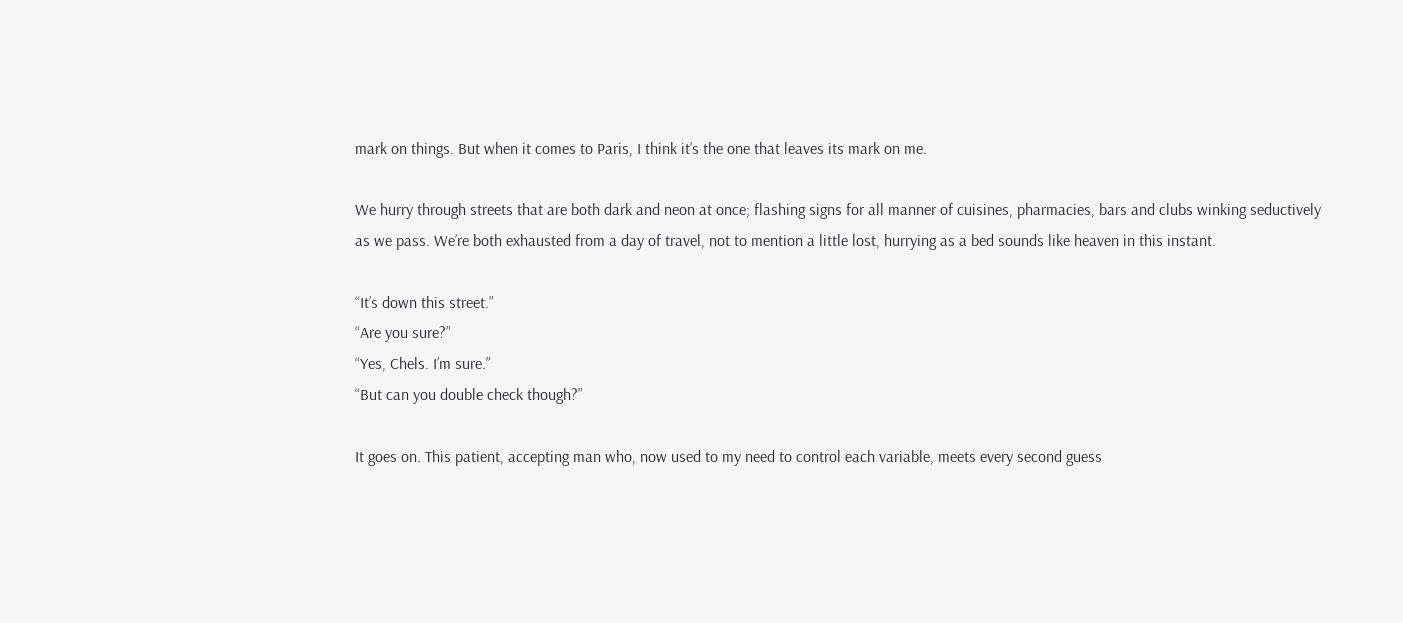mark on things. But when it comes to Paris, I think it’s the one that leaves its mark on me.

We hurry through streets that are both dark and neon at once; flashing signs for all manner of cuisines, pharmacies, bars and clubs winking seductively as we pass. We’re both exhausted from a day of travel, not to mention a little lost, hurrying as a bed sounds like heaven in this instant.

“It’s down this street.”
“Are you sure?”
“Yes, Chels. I’m sure.”
“But can you double check though?”

It goes on. This patient, accepting man who, now used to my need to control each variable, meets every second guess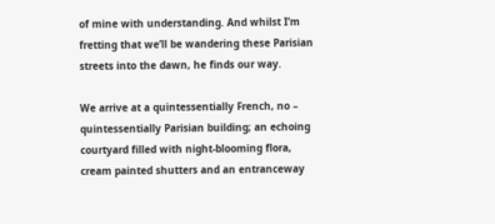of mine with understanding. And whilst I’m fretting that we’ll be wandering these Parisian streets into the dawn, he finds our way.

We arrive at a quintessentially French, no – quintessentially Parisian building; an echoing courtyard filled with night-blooming flora, cream painted shutters and an entranceway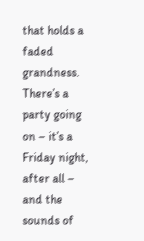that holds a faded grandness. There’s a party going on – it’s a Friday night, after all – and the sounds of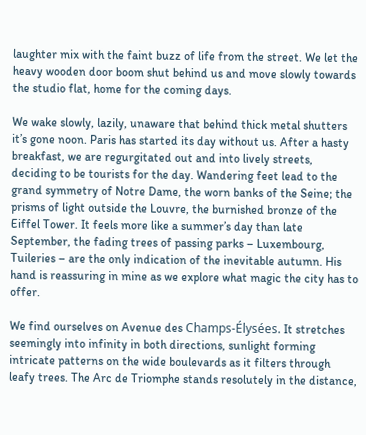laughter mix with the faint buzz of life from the street. We let the heavy wooden door boom shut behind us and move slowly towards the studio flat, home for the coming days.

We wake slowly, lazily, unaware that behind thick metal shutters it’s gone noon. Paris has started its day without us. After a hasty breakfast, we are regurgitated out and into lively streets, deciding to be tourists for the day. Wandering feet lead to the grand symmetry of Notre Dame, the worn banks of the Seine; the prisms of light outside the Louvre, the burnished bronze of the Eiffel Tower. It feels more like a summer’s day than late September, the fading trees of passing parks – Luxembourg, Tuileries – are the only indication of the inevitable autumn. His hand is reassuring in mine as we explore what magic the city has to offer.

We find ourselves on Avenue des Champs-Élysées. It stretches seemingly into infinity in both directions, sunlight forming intricate patterns on the wide boulevards as it filters through leafy trees. The Arc de Triomphe stands resolutely in the distance,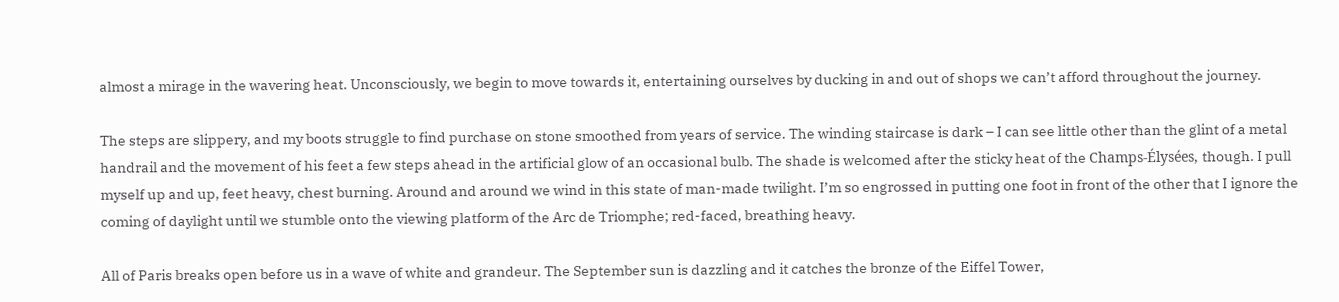almost a mirage in the wavering heat. Unconsciously, we begin to move towards it, entertaining ourselves by ducking in and out of shops we can’t afford throughout the journey.

The steps are slippery, and my boots struggle to find purchase on stone smoothed from years of service. The winding staircase is dark – I can see little other than the glint of a metal handrail and the movement of his feet a few steps ahead in the artificial glow of an occasional bulb. The shade is welcomed after the sticky heat of the Champs-Élysées, though. I pull myself up and up, feet heavy, chest burning. Around and around we wind in this state of man-made twilight. I’m so engrossed in putting one foot in front of the other that I ignore the coming of daylight until we stumble onto the viewing platform of the Arc de Triomphe; red-faced, breathing heavy.

All of Paris breaks open before us in a wave of white and grandeur. The September sun is dazzling and it catches the bronze of the Eiffel Tower,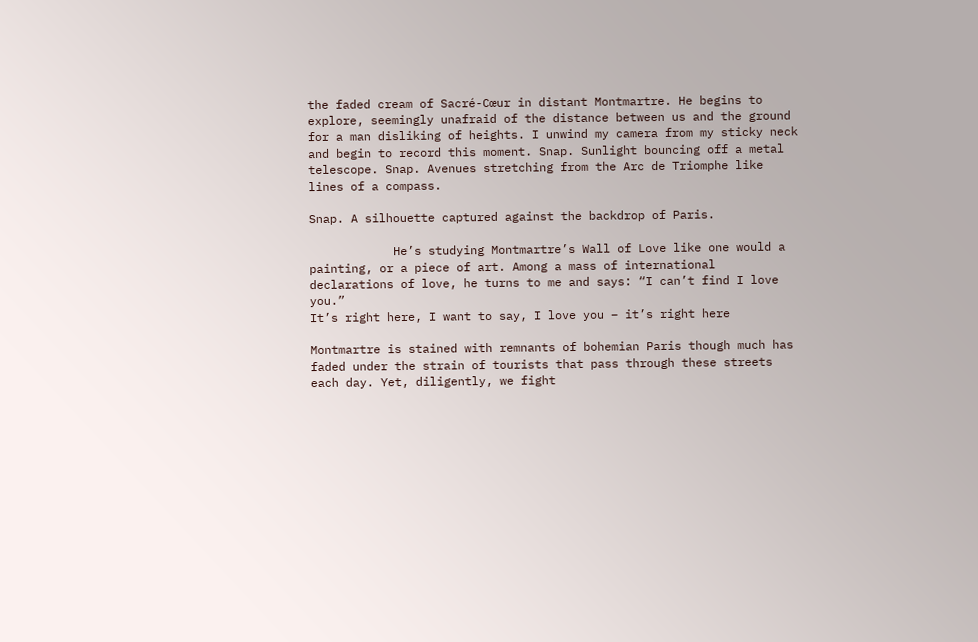the faded cream of Sacré-Cœur in distant Montmartre. He begins to explore, seemingly unafraid of the distance between us and the ground for a man disliking of heights. I unwind my camera from my sticky neck and begin to record this moment. Snap. Sunlight bouncing off a metal telescope. Snap. Avenues stretching from the Arc de Triomphe like lines of a compass.

Snap. A silhouette captured against the backdrop of Paris.

            He’s studying Montmartre’s Wall of Love like one would a painting, or a piece of art. Among a mass of international declarations of love, he turns to me and says: “I can’t find I love you.”
It’s right here, I want to say, I love you – it’s right here

Montmartre is stained with remnants of bohemian Paris though much has faded under the strain of tourists that pass through these streets each day. Yet, diligently, we fight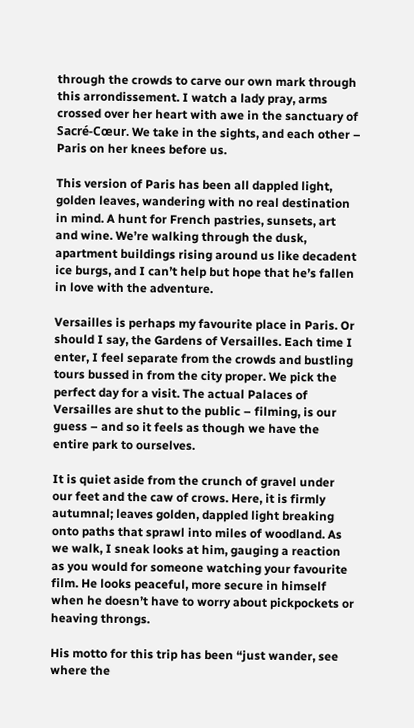through the crowds to carve our own mark through this arrondissement. I watch a lady pray, arms crossed over her heart with awe in the sanctuary of Sacré-Cœur. We take in the sights, and each other – Paris on her knees before us.

This version of Paris has been all dappled light, golden leaves, wandering with no real destination in mind. A hunt for French pastries, sunsets, art and wine. We’re walking through the dusk, apartment buildings rising around us like decadent ice burgs, and I can’t help but hope that he’s fallen in love with the adventure.

Versailles is perhaps my favourite place in Paris. Or should I say, the Gardens of Versailles. Each time I enter, I feel separate from the crowds and bustling tours bussed in from the city proper. We pick the perfect day for a visit. The actual Palaces of Versailles are shut to the public – filming, is our guess – and so it feels as though we have the entire park to ourselves.

It is quiet aside from the crunch of gravel under our feet and the caw of crows. Here, it is firmly autumnal; leaves golden, dappled light breaking onto paths that sprawl into miles of woodland. As we walk, I sneak looks at him, gauging a reaction as you would for someone watching your favourite film. He looks peaceful, more secure in himself when he doesn’t have to worry about pickpockets or heaving throngs.

His motto for this trip has been “just wander, see where the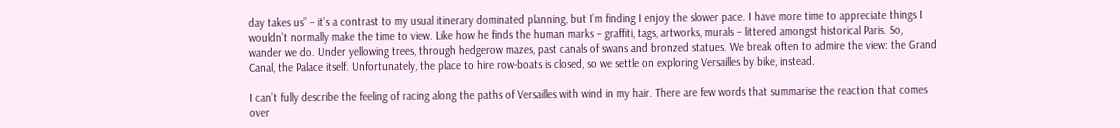day takes us” – it’s a contrast to my usual itinerary dominated planning, but I’m finding I enjoy the slower pace. I have more time to appreciate things I wouldn’t normally make the time to view. Like how he finds the human marks – graffiti, tags, artworks, murals – littered amongst historical Paris. So, wander we do. Under yellowing trees, through hedgerow mazes, past canals of swans and bronzed statues. We break often to admire the view: the Grand Canal, the Palace itself. Unfortunately, the place to hire row-boats is closed, so we settle on exploring Versailles by bike, instead.

I can’t fully describe the feeling of racing along the paths of Versailles with wind in my hair. There are few words that summarise the reaction that comes over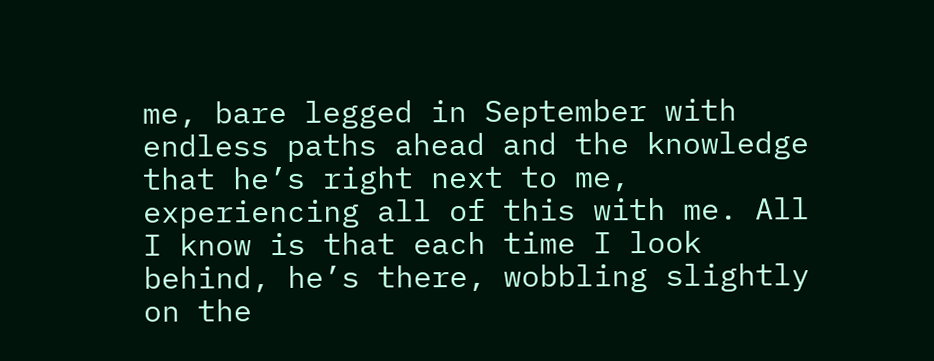me, bare legged in September with endless paths ahead and the knowledge that he’s right next to me, experiencing all of this with me. All I know is that each time I look behind, he’s there, wobbling slightly on the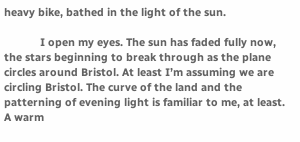heavy bike, bathed in the light of the sun.

            I open my eyes. The sun has faded fully now, the stars beginning to break through as the plane circles around Bristol. At least I’m assuming we are circling Bristol. The curve of the land and the patterning of evening light is familiar to me, at least. A warm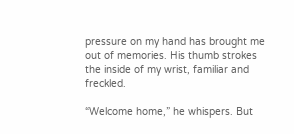pressure on my hand has brought me out of memories. His thumb strokes the inside of my wrist, familiar and freckled.

“Welcome home,” he whispers. But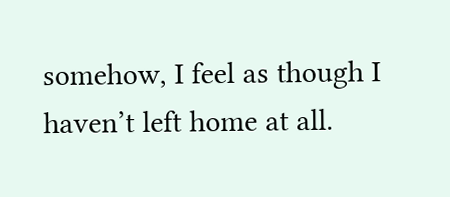somehow, I feel as though I haven’t left home at all.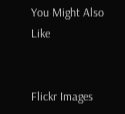You Might Also Like


Flickr Images